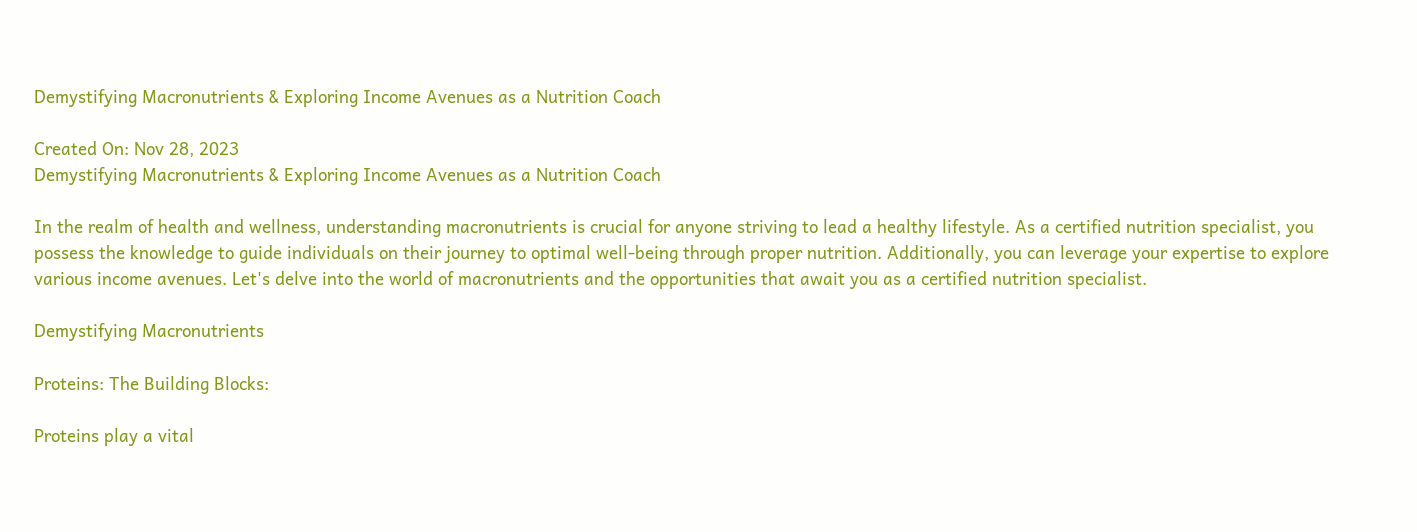Demystifying Macronutrients & Exploring Income Avenues as a Nutrition Coach

Created On: Nov 28, 2023
Demystifying Macronutrients & Exploring Income Avenues as a Nutrition Coach

In the realm of health and wellness, understanding macronutrients is crucial for anyone striving to lead a healthy lifestyle. As a certified nutrition specialist, you possess the knowledge to guide individuals on their journey to optimal well-being through proper nutrition. Additionally, you can leverage your expertise to explore various income avenues. Let's delve into the world of macronutrients and the opportunities that await you as a certified nutrition specialist.

Demystifying Macronutrients

Proteins: The Building Blocks:

Proteins play a vital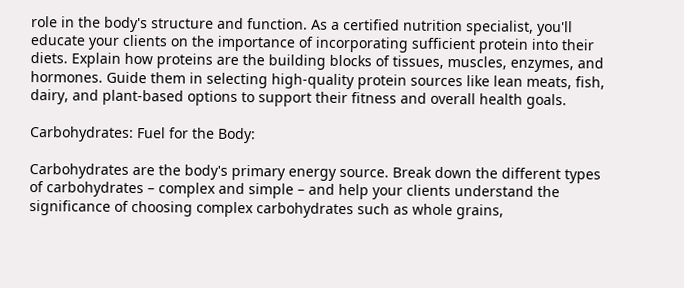role in the body's structure and function. As a certified nutrition specialist, you'll educate your clients on the importance of incorporating sufficient protein into their diets. Explain how proteins are the building blocks of tissues, muscles, enzymes, and hormones. Guide them in selecting high-quality protein sources like lean meats, fish, dairy, and plant-based options to support their fitness and overall health goals.

Carbohydrates: Fuel for the Body:

Carbohydrates are the body's primary energy source. Break down the different types of carbohydrates – complex and simple – and help your clients understand the significance of choosing complex carbohydrates such as whole grains,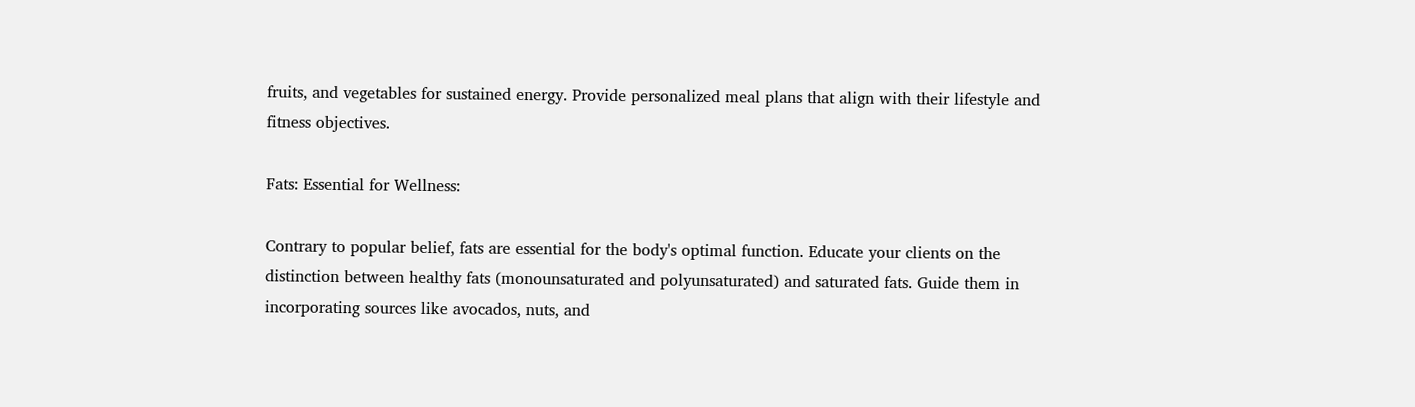fruits, and vegetables for sustained energy. Provide personalized meal plans that align with their lifestyle and fitness objectives.

Fats: Essential for Wellness:

Contrary to popular belief, fats are essential for the body's optimal function. Educate your clients on the distinction between healthy fats (monounsaturated and polyunsaturated) and saturated fats. Guide them in incorporating sources like avocados, nuts, and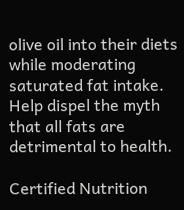olive oil into their diets while moderating saturated fat intake. Help dispel the myth that all fats are detrimental to health.

Certified Nutrition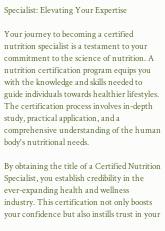Specialist: Elevating Your Expertise

Your journey to becoming a certified nutrition specialist is a testament to your commitment to the science of nutrition. A nutrition certification program equips you with the knowledge and skills needed to guide individuals towards healthier lifestyles. The certification process involves in-depth study, practical application, and a comprehensive understanding of the human body's nutritional needs.

By obtaining the title of a Certified Nutrition Specialist, you establish credibility in the ever-expanding health and wellness industry. This certification not only boosts your confidence but also instills trust in your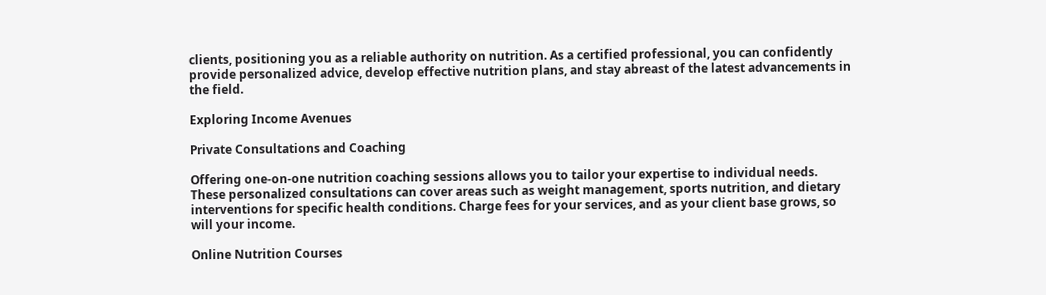clients, positioning you as a reliable authority on nutrition. As a certified professional, you can confidently provide personalized advice, develop effective nutrition plans, and stay abreast of the latest advancements in the field.

Exploring Income Avenues

Private Consultations and Coaching

Offering one-on-one nutrition coaching sessions allows you to tailor your expertise to individual needs. These personalized consultations can cover areas such as weight management, sports nutrition, and dietary interventions for specific health conditions. Charge fees for your services, and as your client base grows, so will your income.

Online Nutrition Courses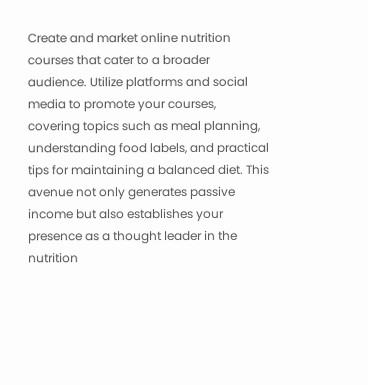Create and market online nutrition courses that cater to a broader audience. Utilize platforms and social media to promote your courses, covering topics such as meal planning, understanding food labels, and practical tips for maintaining a balanced diet. This avenue not only generates passive income but also establishes your presence as a thought leader in the nutrition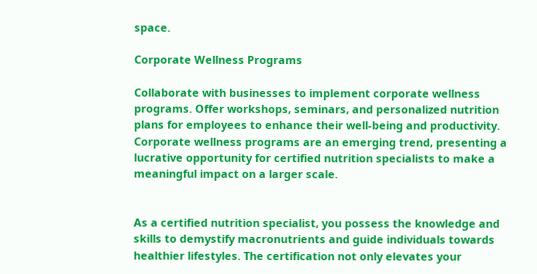space.

Corporate Wellness Programs

Collaborate with businesses to implement corporate wellness programs. Offer workshops, seminars, and personalized nutrition plans for employees to enhance their well-being and productivity. Corporate wellness programs are an emerging trend, presenting a lucrative opportunity for certified nutrition specialists to make a meaningful impact on a larger scale.


As a certified nutrition specialist, you possess the knowledge and skills to demystify macronutrients and guide individuals towards healthier lifestyles. The certification not only elevates your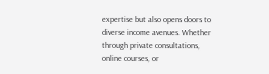expertise but also opens doors to diverse income avenues. Whether through private consultations, online courses, or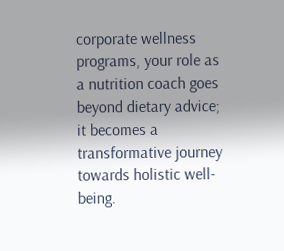corporate wellness programs, your role as a nutrition coach goes beyond dietary advice; it becomes a transformative journey towards holistic well-being.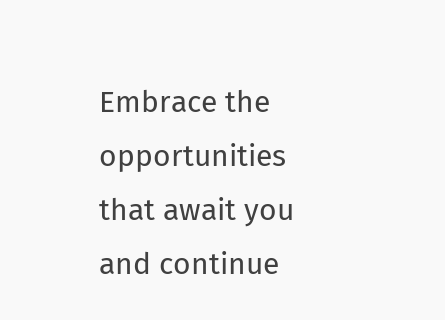Embrace the opportunities that await you and continue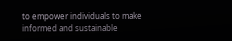to empower individuals to make informed and sustainable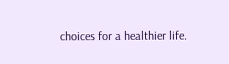choices for a healthier life.